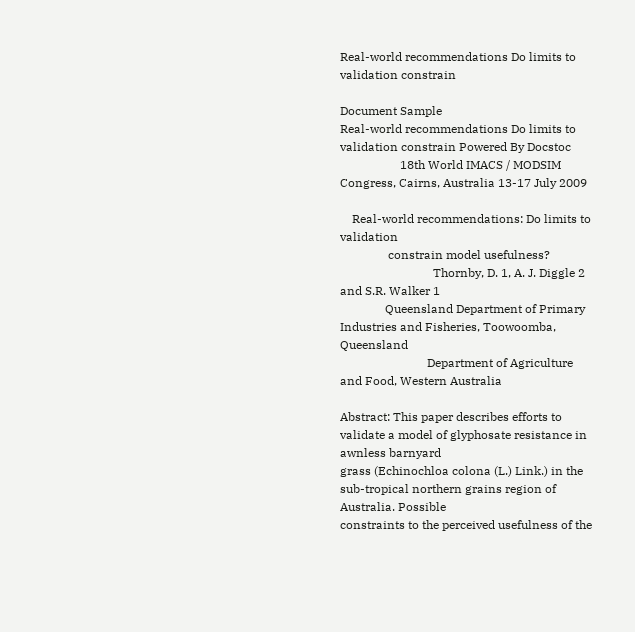Real-world recommendations Do limits to validation constrain

Document Sample
Real-world recommendations Do limits to validation constrain Powered By Docstoc
                    18th World IMACS / MODSIM Congress, Cairns, Australia 13-17 July 2009

    Real-world recommendations: Do limits to validation
                constrain model usefulness?
                               Thornby, D. 1, A. J. Diggle 2 and S.R. Walker 1
               Queensland Department of Primary Industries and Fisheries, Toowoomba, Queensland
                             Department of Agriculture and Food, Western Australia

Abstract: This paper describes efforts to validate a model of glyphosate resistance in awnless barnyard
grass (Echinochloa colona (L.) Link.) in the sub-tropical northern grains region of Australia. Possible
constraints to the perceived usefulness of the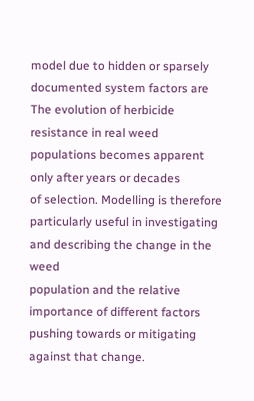model due to hidden or sparsely documented system factors are
The evolution of herbicide resistance in real weed populations becomes apparent only after years or decades
of selection. Modelling is therefore particularly useful in investigating and describing the change in the weed
population and the relative importance of different factors pushing towards or mitigating against that change.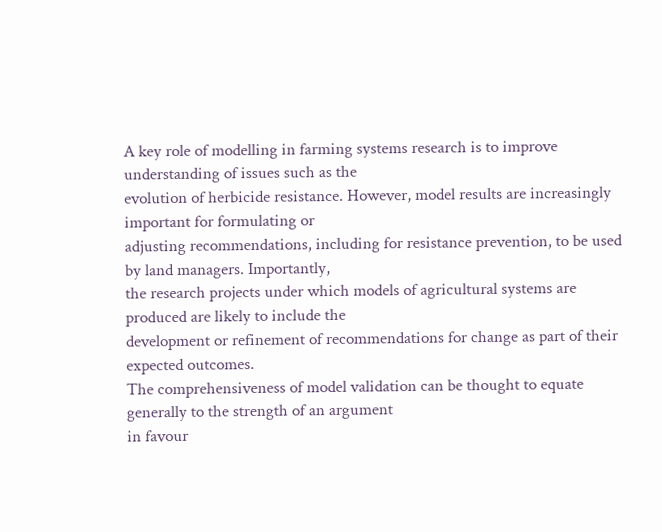A key role of modelling in farming systems research is to improve understanding of issues such as the
evolution of herbicide resistance. However, model results are increasingly important for formulating or
adjusting recommendations, including for resistance prevention, to be used by land managers. Importantly,
the research projects under which models of agricultural systems are produced are likely to include the
development or refinement of recommendations for change as part of their expected outcomes.
The comprehensiveness of model validation can be thought to equate generally to the strength of an argument
in favour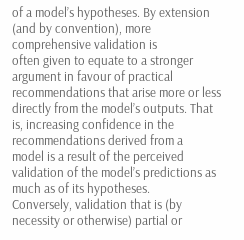of a model’s hypotheses. By extension (and by convention), more comprehensive validation is
often given to equate to a stronger argument in favour of practical recommendations that arise more or less
directly from the model’s outputs. That is, increasing confidence in the recommendations derived from a
model is a result of the perceived validation of the model’s predictions as much as of its hypotheses.
Conversely, validation that is (by necessity or otherwise) partial or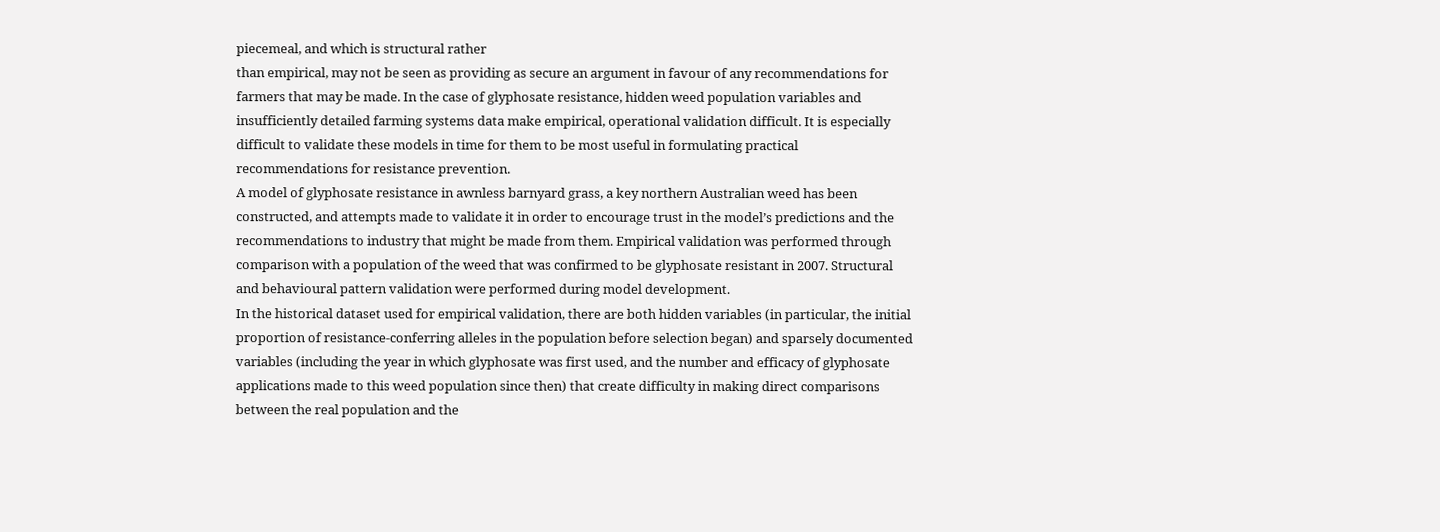piecemeal, and which is structural rather
than empirical, may not be seen as providing as secure an argument in favour of any recommendations for
farmers that may be made. In the case of glyphosate resistance, hidden weed population variables and
insufficiently detailed farming systems data make empirical, operational validation difficult. It is especially
difficult to validate these models in time for them to be most useful in formulating practical
recommendations for resistance prevention.
A model of glyphosate resistance in awnless barnyard grass, a key northern Australian weed has been
constructed, and attempts made to validate it in order to encourage trust in the model’s predictions and the
recommendations to industry that might be made from them. Empirical validation was performed through
comparison with a population of the weed that was confirmed to be glyphosate resistant in 2007. Structural
and behavioural pattern validation were performed during model development.
In the historical dataset used for empirical validation, there are both hidden variables (in particular, the initial
proportion of resistance-conferring alleles in the population before selection began) and sparsely documented
variables (including the year in which glyphosate was first used, and the number and efficacy of glyphosate
applications made to this weed population since then) that create difficulty in making direct comparisons
between the real population and the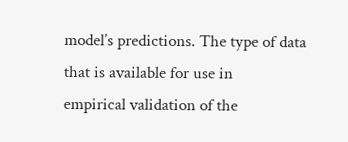model’s predictions. The type of data that is available for use in
empirical validation of the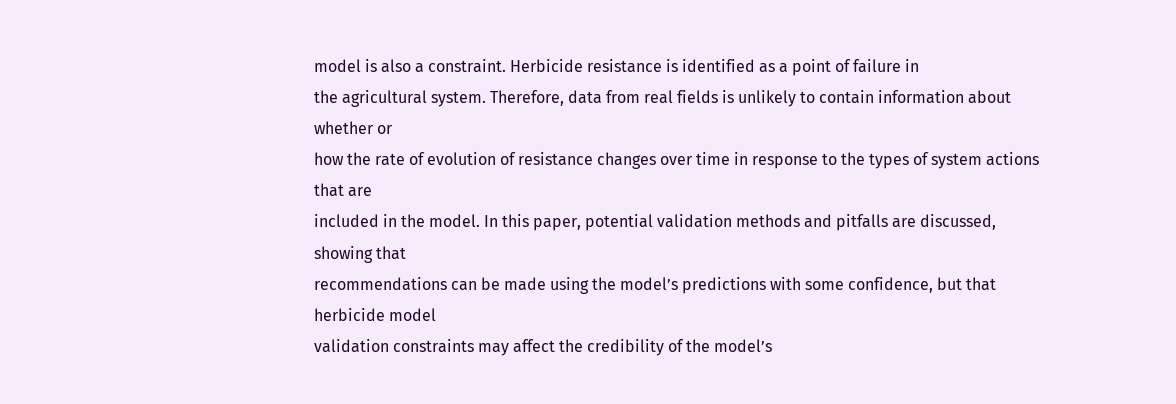model is also a constraint. Herbicide resistance is identified as a point of failure in
the agricultural system. Therefore, data from real fields is unlikely to contain information about whether or
how the rate of evolution of resistance changes over time in response to the types of system actions that are
included in the model. In this paper, potential validation methods and pitfalls are discussed, showing that
recommendations can be made using the model’s predictions with some confidence, but that herbicide model
validation constraints may affect the credibility of the model’s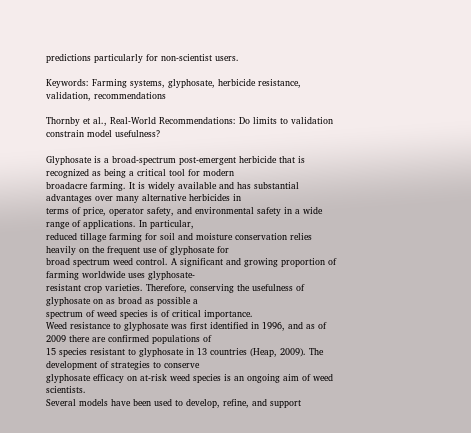predictions particularly for non-scientist users.

Keywords: Farming systems, glyphosate, herbicide resistance, validation, recommendations

Thornby et al., Real-World Recommendations: Do limits to validation constrain model usefulness?

Glyphosate is a broad-spectrum post-emergent herbicide that is recognized as being a critical tool for modern
broadacre farming. It is widely available and has substantial advantages over many alternative herbicides in
terms of price, operator safety, and environmental safety in a wide range of applications. In particular,
reduced tillage farming for soil and moisture conservation relies heavily on the frequent use of glyphosate for
broad spectrum weed control. A significant and growing proportion of farming worldwide uses glyphosate-
resistant crop varieties. Therefore, conserving the usefulness of glyphosate on as broad as possible a
spectrum of weed species is of critical importance.
Weed resistance to glyphosate was first identified in 1996, and as of 2009 there are confirmed populations of
15 species resistant to glyphosate in 13 countries (Heap, 2009). The development of strategies to conserve
glyphosate efficacy on at-risk weed species is an ongoing aim of weed scientists.
Several models have been used to develop, refine, and support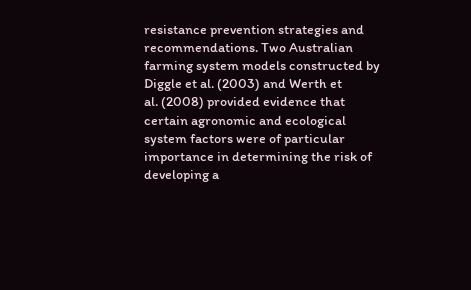resistance prevention strategies and
recommendations. Two Australian farming system models constructed by Diggle et al. (2003) and Werth et
al. (2008) provided evidence that certain agronomic and ecological system factors were of particular
importance in determining the risk of developing a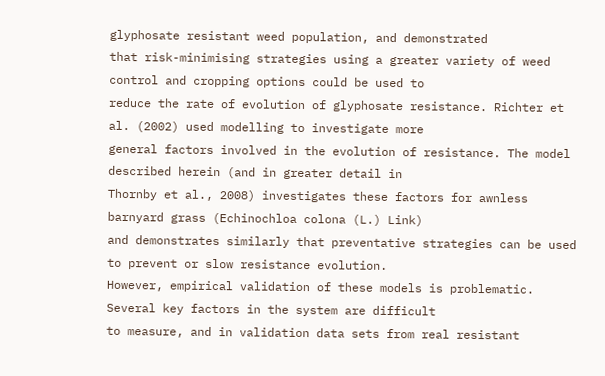glyphosate resistant weed population, and demonstrated
that risk-minimising strategies using a greater variety of weed control and cropping options could be used to
reduce the rate of evolution of glyphosate resistance. Richter et al. (2002) used modelling to investigate more
general factors involved in the evolution of resistance. The model described herein (and in greater detail in
Thornby et al., 2008) investigates these factors for awnless barnyard grass (Echinochloa colona (L.) Link)
and demonstrates similarly that preventative strategies can be used to prevent or slow resistance evolution.
However, empirical validation of these models is problematic. Several key factors in the system are difficult
to measure, and in validation data sets from real resistant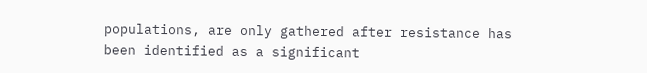populations, are only gathered after resistance has
been identified as a significant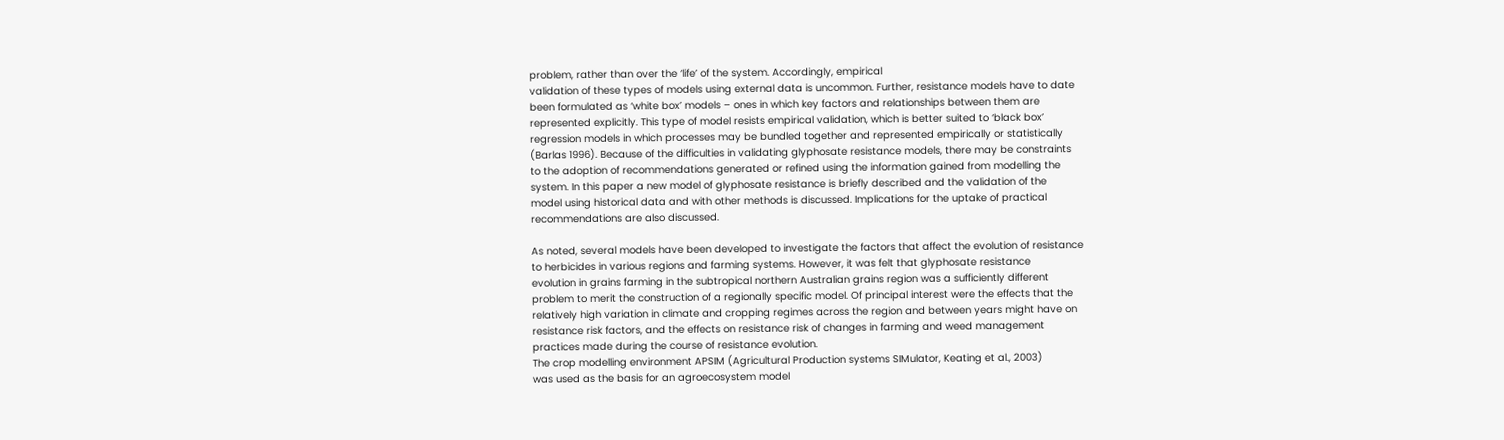problem, rather than over the ‘life’ of the system. Accordingly, empirical
validation of these types of models using external data is uncommon. Further, resistance models have to date
been formulated as ‘white box’ models – ones in which key factors and relationships between them are
represented explicitly. This type of model resists empirical validation, which is better suited to ‘black box’
regression models in which processes may be bundled together and represented empirically or statistically
(Barlas 1996). Because of the difficulties in validating glyphosate resistance models, there may be constraints
to the adoption of recommendations generated or refined using the information gained from modelling the
system. In this paper a new model of glyphosate resistance is briefly described and the validation of the
model using historical data and with other methods is discussed. Implications for the uptake of practical
recommendations are also discussed.

As noted, several models have been developed to investigate the factors that affect the evolution of resistance
to herbicides in various regions and farming systems. However, it was felt that glyphosate resistance
evolution in grains farming in the subtropical northern Australian grains region was a sufficiently different
problem to merit the construction of a regionally specific model. Of principal interest were the effects that the
relatively high variation in climate and cropping regimes across the region and between years might have on
resistance risk factors, and the effects on resistance risk of changes in farming and weed management
practices made during the course of resistance evolution.
The crop modelling environment APSIM (Agricultural Production systems SIMulator, Keating et al., 2003)
was used as the basis for an agroecosystem model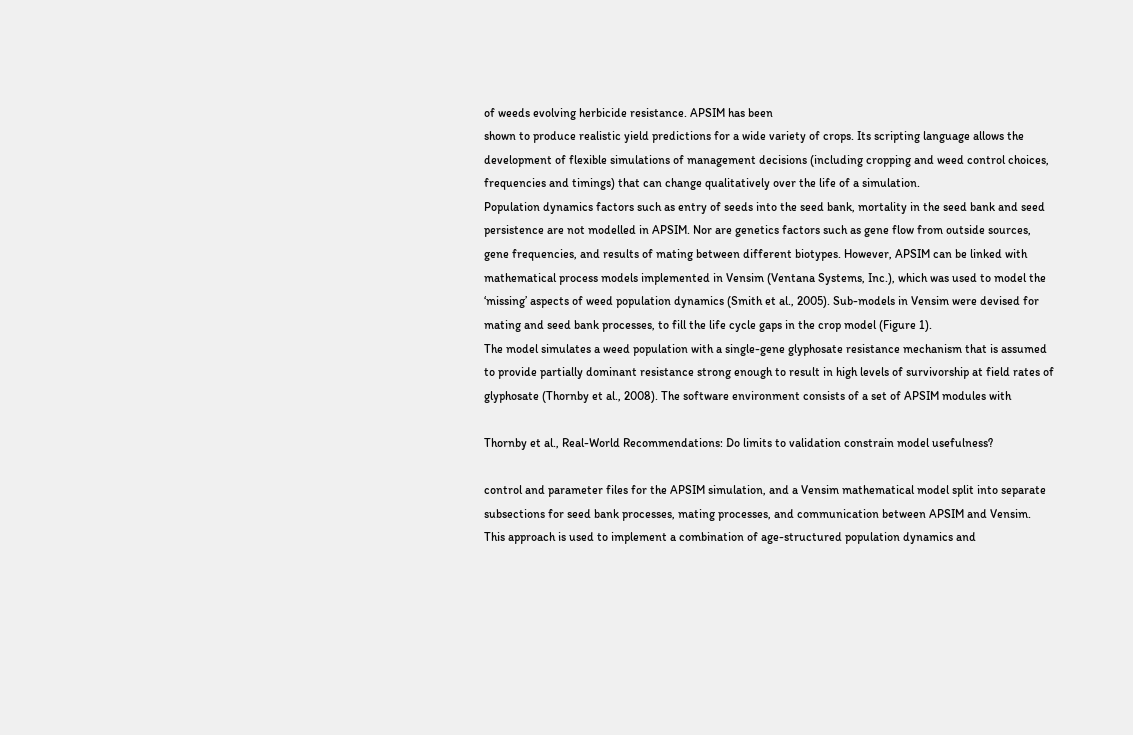of weeds evolving herbicide resistance. APSIM has been
shown to produce realistic yield predictions for a wide variety of crops. Its scripting language allows the
development of flexible simulations of management decisions (including cropping and weed control choices,
frequencies and timings) that can change qualitatively over the life of a simulation.
Population dynamics factors such as entry of seeds into the seed bank, mortality in the seed bank and seed
persistence are not modelled in APSIM. Nor are genetics factors such as gene flow from outside sources,
gene frequencies, and results of mating between different biotypes. However, APSIM can be linked with
mathematical process models implemented in Vensim (Ventana Systems, Inc.), which was used to model the
‘missing’ aspects of weed population dynamics (Smith et al., 2005). Sub-models in Vensim were devised for
mating and seed bank processes, to fill the life cycle gaps in the crop model (Figure 1).
The model simulates a weed population with a single-gene glyphosate resistance mechanism that is assumed
to provide partially dominant resistance strong enough to result in high levels of survivorship at field rates of
glyphosate (Thornby et al., 2008). The software environment consists of a set of APSIM modules with

Thornby et al., Real-World Recommendations: Do limits to validation constrain model usefulness?

control and parameter files for the APSIM simulation, and a Vensim mathematical model split into separate
subsections for seed bank processes, mating processes, and communication between APSIM and Vensim.
This approach is used to implement a combination of age-structured population dynamics and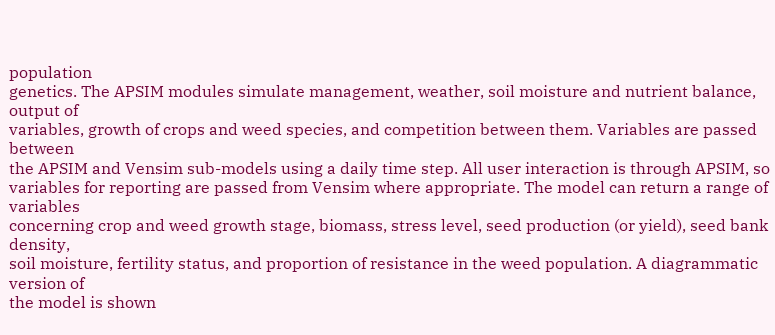population
genetics. The APSIM modules simulate management, weather, soil moisture and nutrient balance, output of
variables, growth of crops and weed species, and competition between them. Variables are passed between
the APSIM and Vensim sub-models using a daily time step. All user interaction is through APSIM, so
variables for reporting are passed from Vensim where appropriate. The model can return a range of variables
concerning crop and weed growth stage, biomass, stress level, seed production (or yield), seed bank density,
soil moisture, fertility status, and proportion of resistance in the weed population. A diagrammatic version of
the model is shown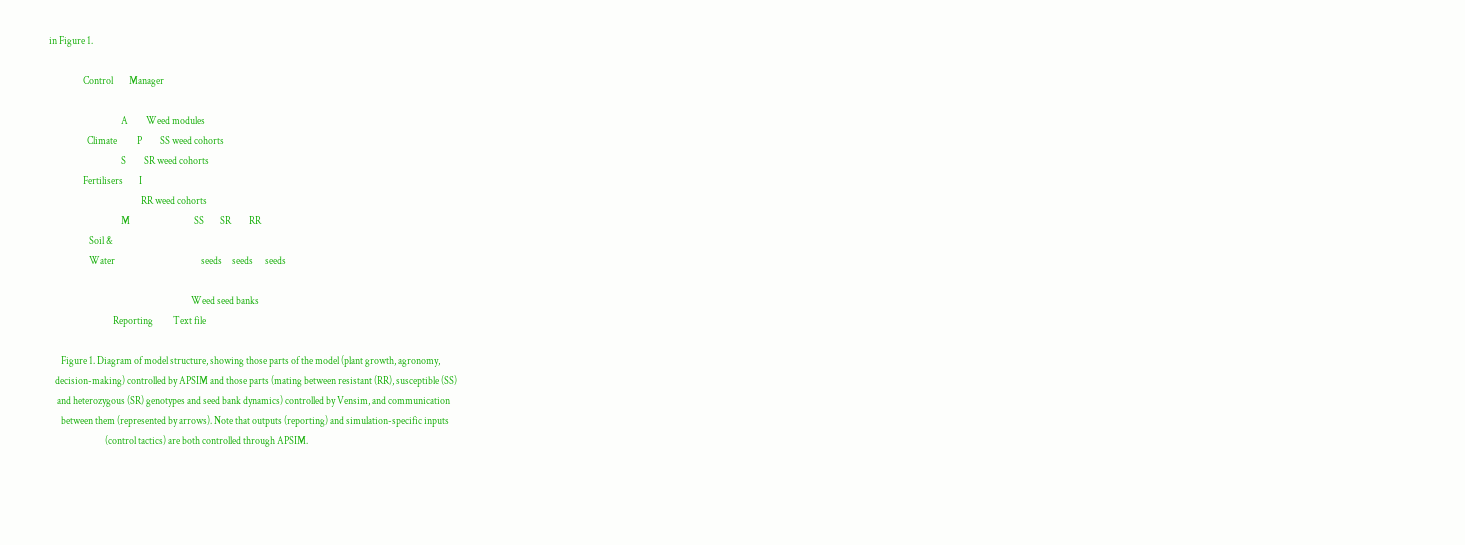in Figure 1.

                 Control        Manager

                                    A         Weed modules
                   Climate          P         SS weed cohorts
                                    S         SR weed cohorts
                 Fertilisers        I
                                              RR weed cohorts
                                    M                                SS        SR         RR
                    Soil &
                    Water                                           seeds     seeds      seeds

                                                                       Weed seed banks
                                Reporting          Text file

      Figure 1. Diagram of model structure, showing those parts of the model (plant growth, agronomy,
   decision-making) controlled by APSIM and those parts (mating between resistant (RR), susceptible (SS)
    and heterozygous (SR) genotypes and seed bank dynamics) controlled by Vensim, and communication
      between them (represented by arrows). Note that outputs (reporting) and simulation-specific inputs
                            (control tactics) are both controlled through APSIM.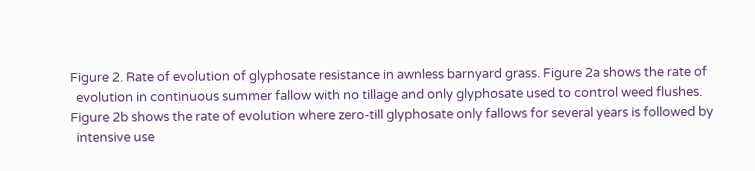Figure 2. Rate of evolution of glyphosate resistance in awnless barnyard grass. Figure 2a shows the rate of
  evolution in continuous summer fallow with no tillage and only glyphosate used to control weed flushes.
Figure 2b shows the rate of evolution where zero-till glyphosate only fallows for several years is followed by
  intensive use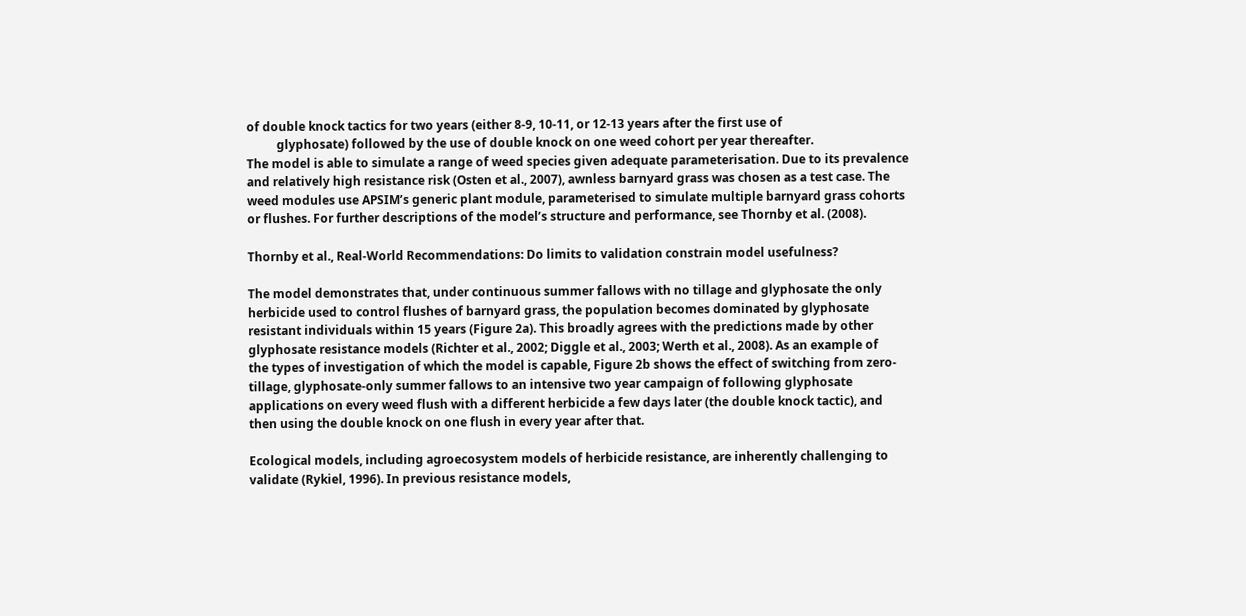of double knock tactics for two years (either 8-9, 10-11, or 12-13 years after the first use of
          glyphosate) followed by the use of double knock on one weed cohort per year thereafter.
The model is able to simulate a range of weed species given adequate parameterisation. Due to its prevalence
and relatively high resistance risk (Osten et al., 2007), awnless barnyard grass was chosen as a test case. The
weed modules use APSIM’s generic plant module, parameterised to simulate multiple barnyard grass cohorts
or flushes. For further descriptions of the model’s structure and performance, see Thornby et al. (2008).

Thornby et al., Real-World Recommendations: Do limits to validation constrain model usefulness?

The model demonstrates that, under continuous summer fallows with no tillage and glyphosate the only
herbicide used to control flushes of barnyard grass, the population becomes dominated by glyphosate
resistant individuals within 15 years (Figure 2a). This broadly agrees with the predictions made by other
glyphosate resistance models (Richter et al., 2002; Diggle et al., 2003; Werth et al., 2008). As an example of
the types of investigation of which the model is capable, Figure 2b shows the effect of switching from zero-
tillage, glyphosate-only summer fallows to an intensive two year campaign of following glyphosate
applications on every weed flush with a different herbicide a few days later (the double knock tactic), and
then using the double knock on one flush in every year after that.

Ecological models, including agroecosystem models of herbicide resistance, are inherently challenging to
validate (Rykiel, 1996). In previous resistance models,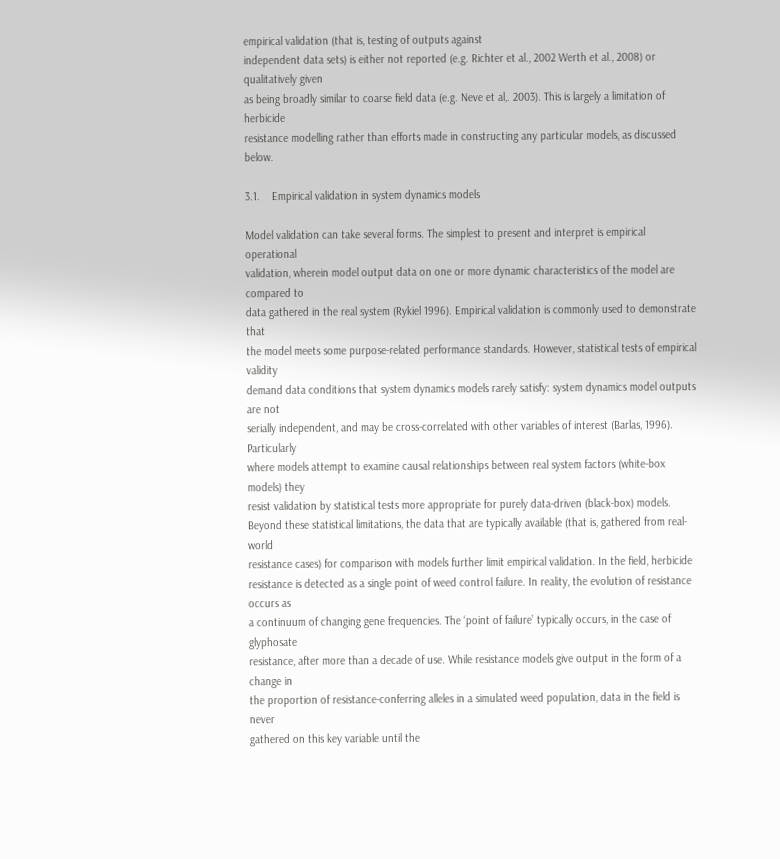empirical validation (that is, testing of outputs against
independent data sets) is either not reported (e.g. Richter et al., 2002 Werth et al., 2008) or qualitatively given
as being broadly similar to coarse field data (e.g. Neve et al,. 2003). This is largely a limitation of herbicide
resistance modelling rather than efforts made in constructing any particular models, as discussed below.

3.1.    Empirical validation in system dynamics models

Model validation can take several forms. The simplest to present and interpret is empirical operational
validation, wherein model output data on one or more dynamic characteristics of the model are compared to
data gathered in the real system (Rykiel 1996). Empirical validation is commonly used to demonstrate that
the model meets some purpose-related performance standards. However, statistical tests of empirical validity
demand data conditions that system dynamics models rarely satisfy: system dynamics model outputs are not
serially independent, and may be cross-correlated with other variables of interest (Barlas, 1996). Particularly
where models attempt to examine causal relationships between real system factors (white-box models) they
resist validation by statistical tests more appropriate for purely data-driven (black-box) models.
Beyond these statistical limitations, the data that are typically available (that is, gathered from real-world
resistance cases) for comparison with models further limit empirical validation. In the field, herbicide
resistance is detected as a single point of weed control failure. In reality, the evolution of resistance occurs as
a continuum of changing gene frequencies. The ‘point of failure’ typically occurs, in the case of glyphosate
resistance, after more than a decade of use. While resistance models give output in the form of a change in
the proportion of resistance-conferring alleles in a simulated weed population, data in the field is never
gathered on this key variable until the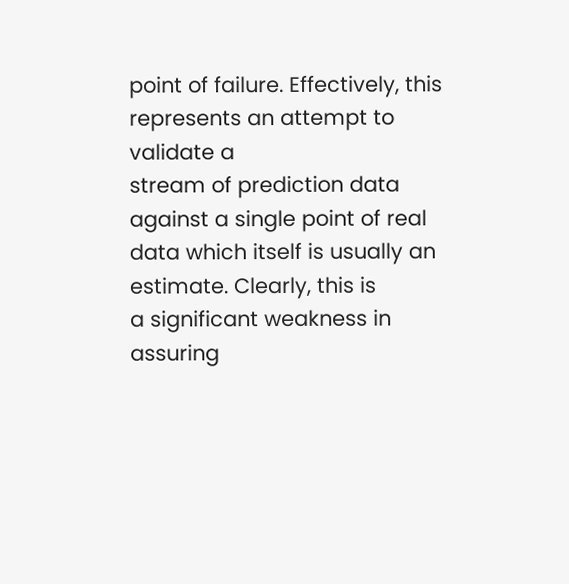point of failure. Effectively, this represents an attempt to validate a
stream of prediction data against a single point of real data which itself is usually an estimate. Clearly, this is
a significant weakness in assuring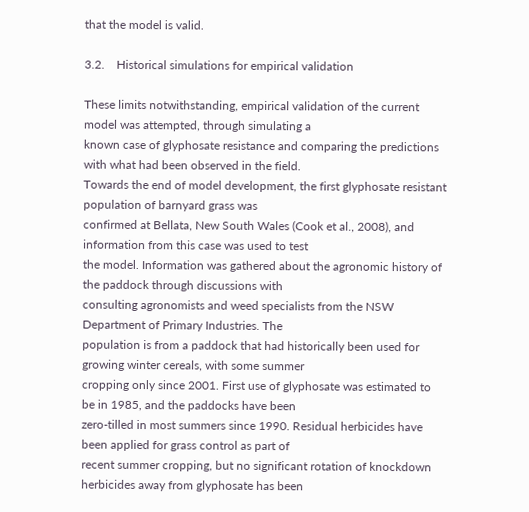that the model is valid.

3.2.    Historical simulations for empirical validation

These limits notwithstanding, empirical validation of the current model was attempted, through simulating a
known case of glyphosate resistance and comparing the predictions with what had been observed in the field.
Towards the end of model development, the first glyphosate resistant population of barnyard grass was
confirmed at Bellata, New South Wales (Cook et al., 2008), and information from this case was used to test
the model. Information was gathered about the agronomic history of the paddock through discussions with
consulting agronomists and weed specialists from the NSW Department of Primary Industries. The
population is from a paddock that had historically been used for growing winter cereals, with some summer
cropping only since 2001. First use of glyphosate was estimated to be in 1985, and the paddocks have been
zero-tilled in most summers since 1990. Residual herbicides have been applied for grass control as part of
recent summer cropping, but no significant rotation of knockdown herbicides away from glyphosate has been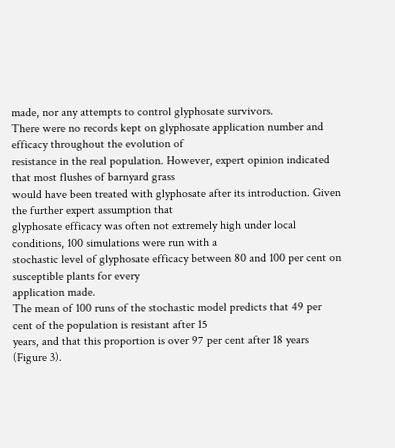made, nor any attempts to control glyphosate survivors.
There were no records kept on glyphosate application number and efficacy throughout the evolution of
resistance in the real population. However, expert opinion indicated that most flushes of barnyard grass
would have been treated with glyphosate after its introduction. Given the further expert assumption that
glyphosate efficacy was often not extremely high under local conditions, 100 simulations were run with a
stochastic level of glyphosate efficacy between 80 and 100 per cent on susceptible plants for every
application made.
The mean of 100 runs of the stochastic model predicts that 49 per cent of the population is resistant after 15
years, and that this proportion is over 97 per cent after 18 years (Figure 3).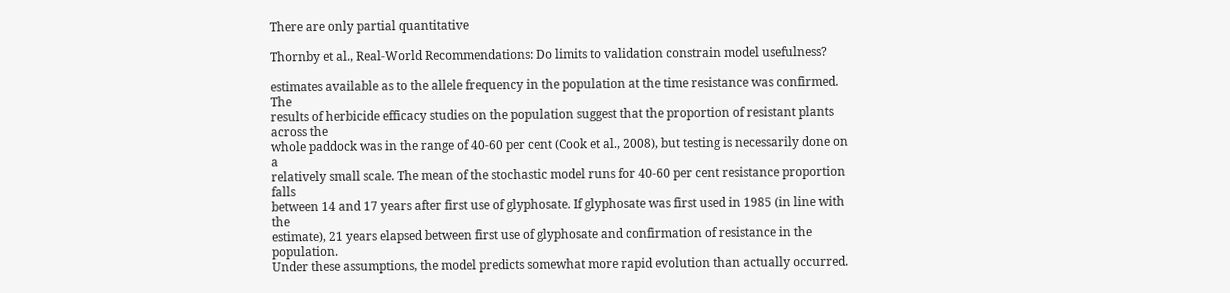There are only partial quantitative

Thornby et al., Real-World Recommendations: Do limits to validation constrain model usefulness?

estimates available as to the allele frequency in the population at the time resistance was confirmed. The
results of herbicide efficacy studies on the population suggest that the proportion of resistant plants across the
whole paddock was in the range of 40-60 per cent (Cook et al., 2008), but testing is necessarily done on a
relatively small scale. The mean of the stochastic model runs for 40-60 per cent resistance proportion falls
between 14 and 17 years after first use of glyphosate. If glyphosate was first used in 1985 (in line with the
estimate), 21 years elapsed between first use of glyphosate and confirmation of resistance in the population.
Under these assumptions, the model predicts somewhat more rapid evolution than actually occurred.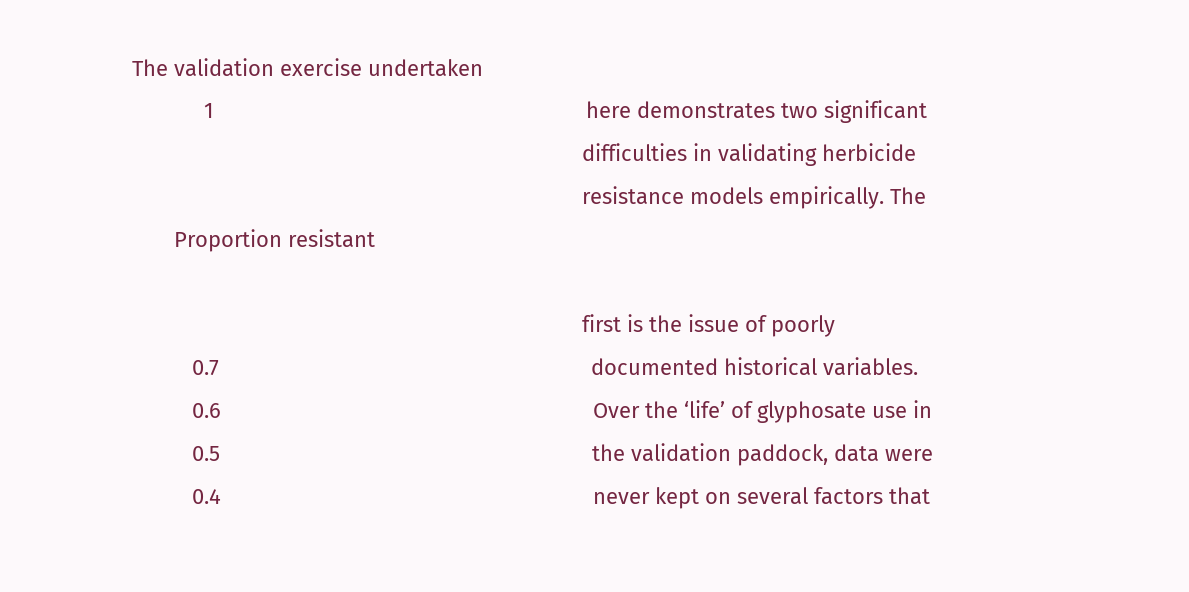The validation exercise undertaken
            1                                                              here demonstrates two significant
                                                                           difficulties in validating herbicide
                                                                           resistance models empirically. The
       Proportion resistant

                                                                           first is the issue of poorly
          0.7                                                              documented historical variables.
          0.6                                                              Over the ‘life’ of glyphosate use in
          0.5                                                              the validation paddock, data were
          0.4                                                              never kept on several factors that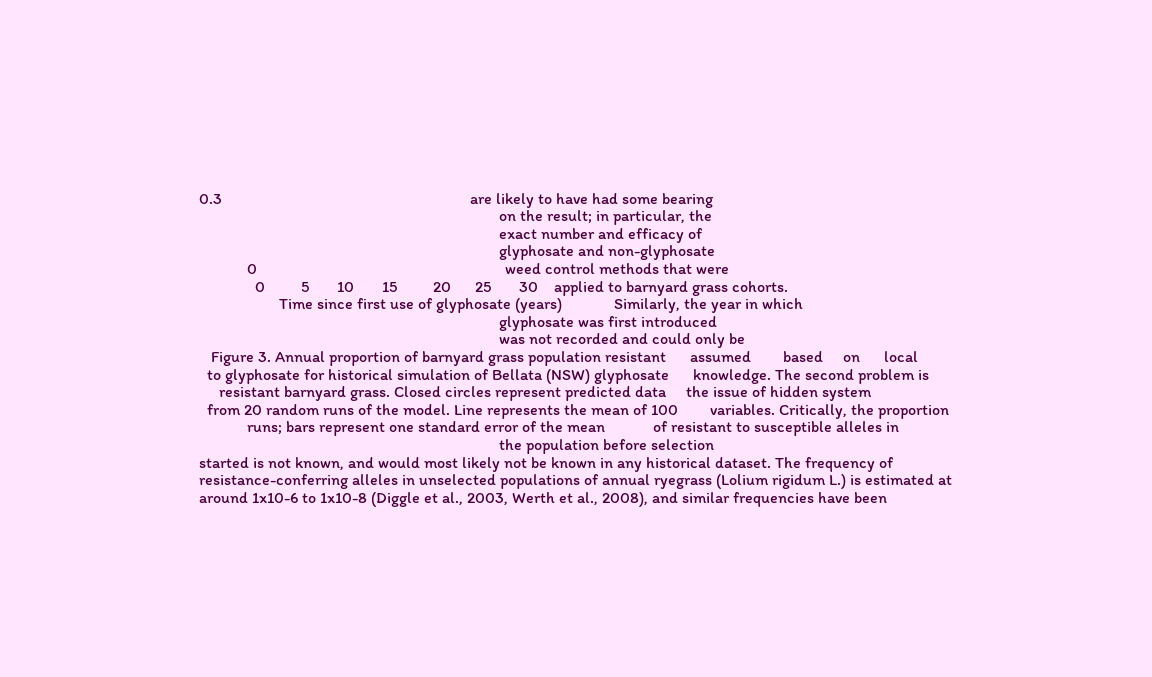0.3                                                              are likely to have had some bearing
                                                                           on the result; in particular, the
                                                                           exact number and efficacy of
                                                                           glyphosate and non-glyphosate
            0                                                              weed control methods that were
              0         5       10       15         20      25       30    applied to barnyard grass cohorts.
                    Time since first use of glyphosate (years)             Similarly, the year in which
                                                                           glyphosate was first introduced
                                                                           was not recorded and could only be
   Figure 3. Annual proportion of barnyard grass population resistant      assumed        based     on      local
  to glyphosate for historical simulation of Bellata (NSW) glyphosate      knowledge. The second problem is
     resistant barnyard grass. Closed circles represent predicted data     the issue of hidden system
  from 20 random runs of the model. Line represents the mean of 100        variables. Critically, the proportion
            runs; bars represent one standard error of the mean            of resistant to susceptible alleles in
                                                                           the population before selection
started is not known, and would most likely not be known in any historical dataset. The frequency of
resistance-conferring alleles in unselected populations of annual ryegrass (Lolium rigidum L.) is estimated at
around 1x10-6 to 1x10-8 (Diggle et al., 2003, Werth et al., 2008), and similar frequencies have been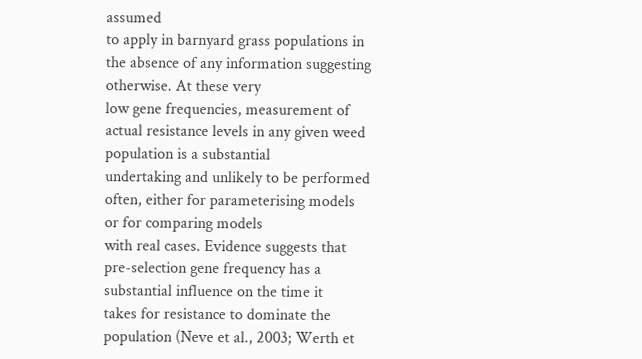assumed
to apply in barnyard grass populations in the absence of any information suggesting otherwise. At these very
low gene frequencies, measurement of actual resistance levels in any given weed population is a substantial
undertaking and unlikely to be performed often, either for parameterising models or for comparing models
with real cases. Evidence suggests that pre-selection gene frequency has a substantial influence on the time it
takes for resistance to dominate the population (Neve et al., 2003; Werth et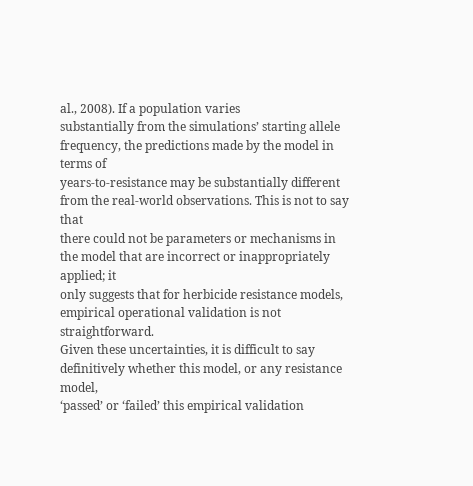al., 2008). If a population varies
substantially from the simulations’ starting allele frequency, the predictions made by the model in terms of
years-to-resistance may be substantially different from the real-world observations. This is not to say that
there could not be parameters or mechanisms in the model that are incorrect or inappropriately applied; it
only suggests that for herbicide resistance models, empirical operational validation is not straightforward.
Given these uncertainties, it is difficult to say definitively whether this model, or any resistance model,
‘passed’ or ‘failed’ this empirical validation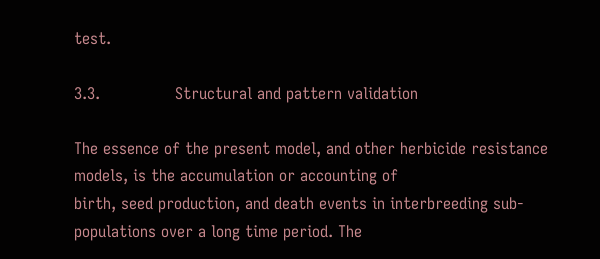test.

3.3.               Structural and pattern validation

The essence of the present model, and other herbicide resistance models, is the accumulation or accounting of
birth, seed production, and death events in interbreeding sub-populations over a long time period. The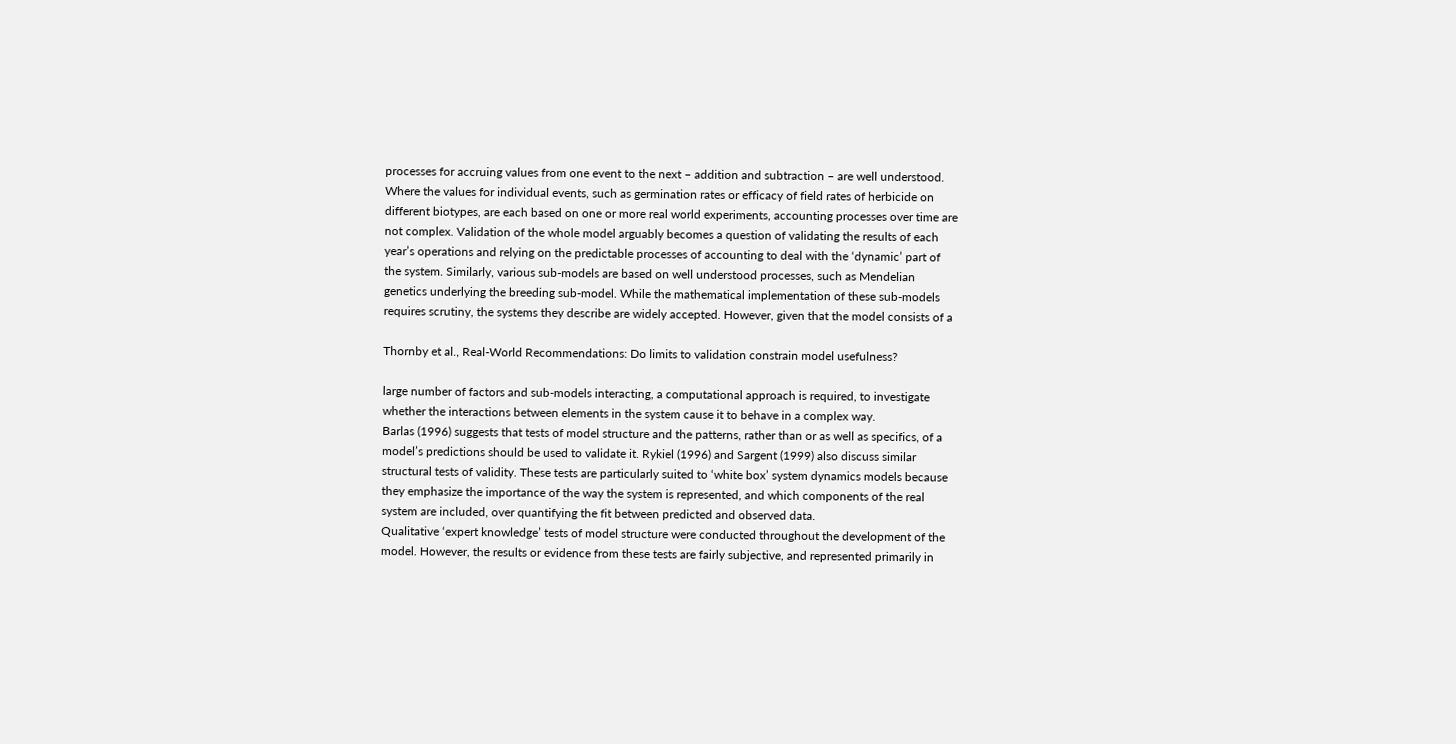processes for accruing values from one event to the next – addition and subtraction – are well understood.
Where the values for individual events, such as germination rates or efficacy of field rates of herbicide on
different biotypes, are each based on one or more real world experiments, accounting processes over time are
not complex. Validation of the whole model arguably becomes a question of validating the results of each
year’s operations and relying on the predictable processes of accounting to deal with the ‘dynamic’ part of
the system. Similarly, various sub-models are based on well understood processes, such as Mendelian
genetics underlying the breeding sub-model. While the mathematical implementation of these sub-models
requires scrutiny, the systems they describe are widely accepted. However, given that the model consists of a

Thornby et al., Real-World Recommendations: Do limits to validation constrain model usefulness?

large number of factors and sub-models interacting, a computational approach is required, to investigate
whether the interactions between elements in the system cause it to behave in a complex way.
Barlas (1996) suggests that tests of model structure and the patterns, rather than or as well as specifics, of a
model’s predictions should be used to validate it. Rykiel (1996) and Sargent (1999) also discuss similar
structural tests of validity. These tests are particularly suited to ‘white box’ system dynamics models because
they emphasize the importance of the way the system is represented, and which components of the real
system are included, over quantifying the fit between predicted and observed data.
Qualitative ‘expert knowledge’ tests of model structure were conducted throughout the development of the
model. However, the results or evidence from these tests are fairly subjective, and represented primarily in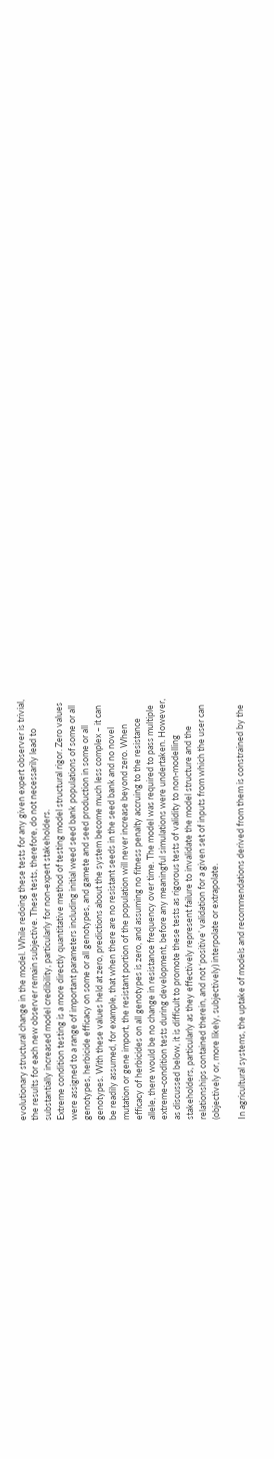evolutionary structural change in the model. While redoing these tests for any given expert observer is trivial,
the results for each new observer remain subjective. These tests, therefore, do not necessarily lead to
substantially increased model credibility, particularly for non-expert stakeholders.
Extreme condition testing is a more directly quantitative method of testing model structural rigor. Zero values
were assigned to a range of important parameters including initial weed seed bank populations of some or all
genotypes, herbicide efficacy on some or all genotypes, and gamete and seed production in some or all
genotypes. With these values held at zero, predictions about the system become much less complex – it can
be readily assumed, for example, that when there are no resistant seeds in the seed bank and no novel
mutation or gene import, the resistant portion of the population will never increase beyond zero. When
efficacy of herbicides on all genotypes is zero, and assuming no fitness penalty accruing to the resistance
allele, there would be no change in resistance frequency over time. The model was required to pass multiple
extreme-condition tests during development, before any meaningful simulations were undertaken. However,
as discussed below, it is difficult to promote these tests as rigorous tests of validity to non-modelling
stakeholders, particularly as they effectively represent failure to invalidate the model structure and the
relationships contained therein, and not ‘positive’ validation for a given set of inputs from which the user can
(objectively or, more likely, subjectively) interpolate or extrapolate.

In agricultural systems, the uptake of models and recommendations derived from them is constrained by the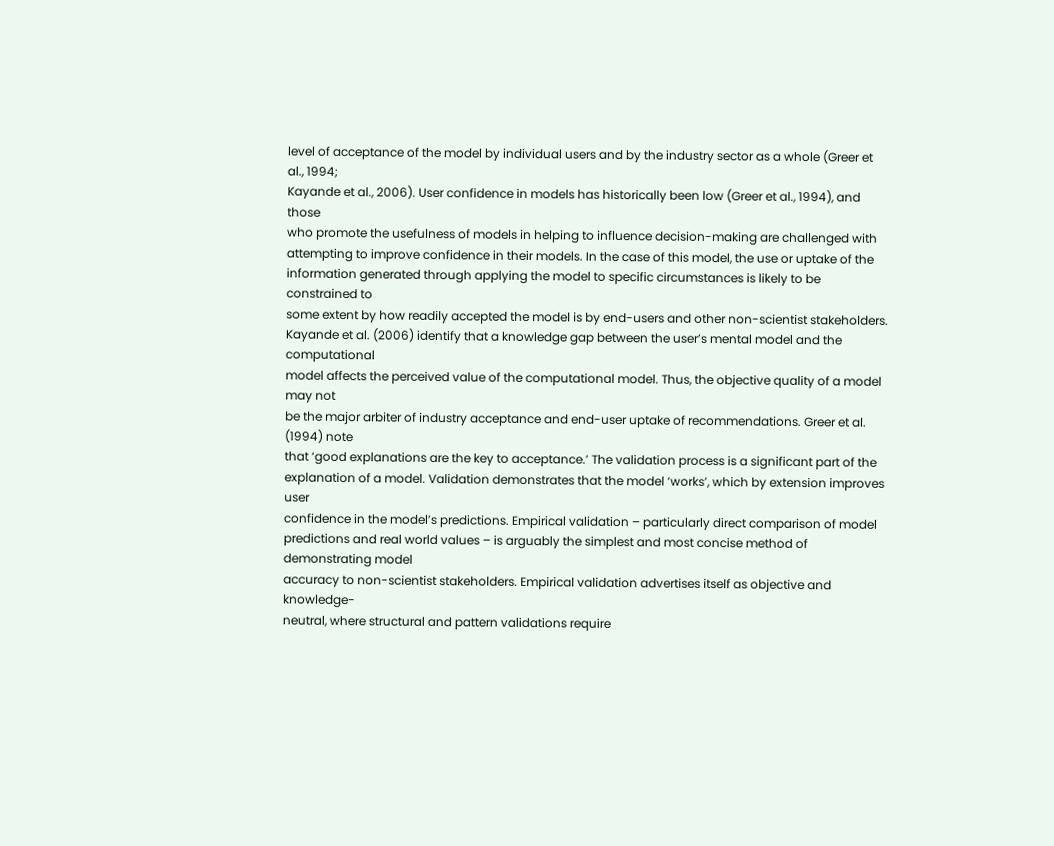level of acceptance of the model by individual users and by the industry sector as a whole (Greer et al., 1994;
Kayande et al., 2006). User confidence in models has historically been low (Greer et al., 1994), and those
who promote the usefulness of models in helping to influence decision-making are challenged with
attempting to improve confidence in their models. In the case of this model, the use or uptake of the
information generated through applying the model to specific circumstances is likely to be constrained to
some extent by how readily accepted the model is by end-users and other non-scientist stakeholders.
Kayande et al. (2006) identify that a knowledge gap between the user’s mental model and the computational
model affects the perceived value of the computational model. Thus, the objective quality of a model may not
be the major arbiter of industry acceptance and end-user uptake of recommendations. Greer et al. (1994) note
that ‘good explanations are the key to acceptance.’ The validation process is a significant part of the
explanation of a model. Validation demonstrates that the model ‘works’, which by extension improves user
confidence in the model’s predictions. Empirical validation – particularly direct comparison of model
predictions and real world values – is arguably the simplest and most concise method of demonstrating model
accuracy to non-scientist stakeholders. Empirical validation advertises itself as objective and knowledge-
neutral, where structural and pattern validations require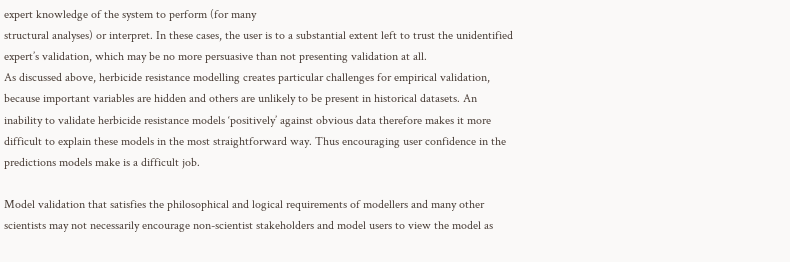expert knowledge of the system to perform (for many
structural analyses) or interpret. In these cases, the user is to a substantial extent left to trust the unidentified
expert’s validation, which may be no more persuasive than not presenting validation at all.
As discussed above, herbicide resistance modelling creates particular challenges for empirical validation,
because important variables are hidden and others are unlikely to be present in historical datasets. An
inability to validate herbicide resistance models ‘positively’ against obvious data therefore makes it more
difficult to explain these models in the most straightforward way. Thus encouraging user confidence in the
predictions models make is a difficult job.

Model validation that satisfies the philosophical and logical requirements of modellers and many other
scientists may not necessarily encourage non-scientist stakeholders and model users to view the model as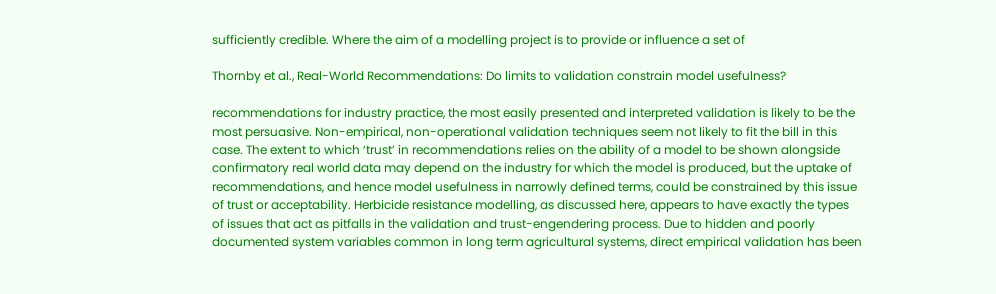sufficiently credible. Where the aim of a modelling project is to provide or influence a set of

Thornby et al., Real-World Recommendations: Do limits to validation constrain model usefulness?

recommendations for industry practice, the most easily presented and interpreted validation is likely to be the
most persuasive. Non-empirical, non-operational validation techniques seem not likely to fit the bill in this
case. The extent to which ‘trust’ in recommendations relies on the ability of a model to be shown alongside
confirmatory real world data may depend on the industry for which the model is produced, but the uptake of
recommendations, and hence model usefulness in narrowly defined terms, could be constrained by this issue
of trust or acceptability. Herbicide resistance modelling, as discussed here, appears to have exactly the types
of issues that act as pitfalls in the validation and trust-engendering process. Due to hidden and poorly
documented system variables common in long term agricultural systems, direct empirical validation has been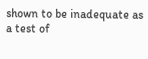shown to be inadequate as a test of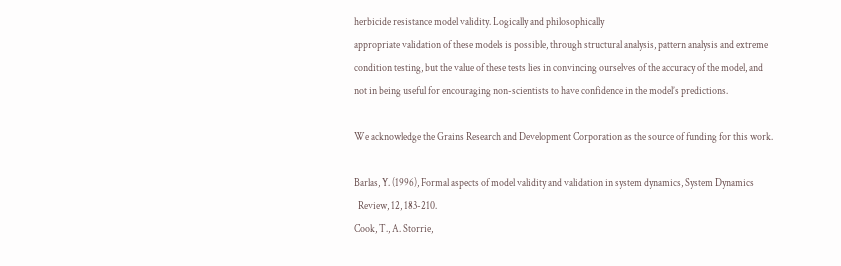herbicide resistance model validity. Logically and philosophically
appropriate validation of these models is possible, through structural analysis, pattern analysis and extreme
condition testing, but the value of these tests lies in convincing ourselves of the accuracy of the model, and
not in being useful for encouraging non-scientists to have confidence in the model’s predictions.

We acknowledge the Grains Research and Development Corporation as the source of funding for this work.

Barlas, Y. (1996), Formal aspects of model validity and validation in system dynamics, System Dynamics
  Review, 12, 183-210.
Cook, T., A. Storrie,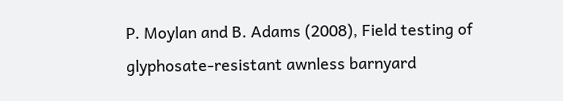P. Moylan and B. Adams (2008), Field testing of glyphosate-resistant awnless barnyard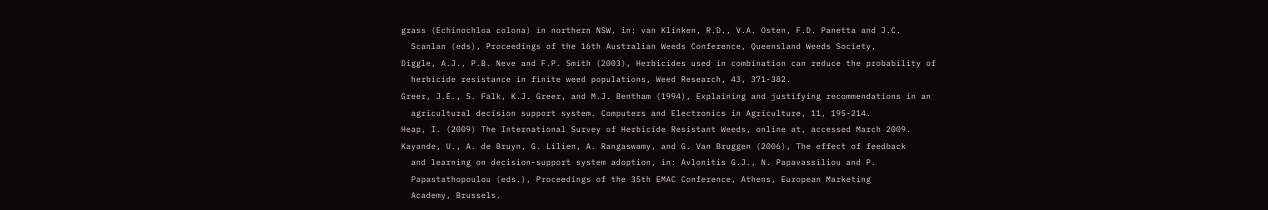grass (Echinochloa colona) in northern NSW, in: van Klinken, R.D., V.A. Osten, F.D. Panetta and J.C.
  Scanlan (eds), Proceedings of the 16th Australian Weeds Conference, Queensland Weeds Society,
Diggle, A.J., P.B. Neve and F.P. Smith (2003), Herbicides used in combination can reduce the probability of
  herbicide resistance in finite weed populations, Weed Research, 43, 371-382.
Greer, J.E., S. Falk, K.J. Greer, and M.J. Bentham (1994), Explaining and justifying recommendations in an
  agricultural decision support system. Computers and Electronics in Agriculture, 11, 195-214.
Heap, I. (2009) The International Survey of Herbicide Resistant Weeds, online at, accessed March 2009.
Kayande, U., A. de Bruyn, G. Lilien, A. Rangaswamy, and G. Van Bruggen (2006), The effect of feedback
  and learning on decision-support system adoption, in: Avlonitis G.J., N. Papavassiliou and P.
  Papastathopoulou (eds.), Proceedings of the 35th EMAC Conference, Athens, European Marketing
  Academy, Brussels.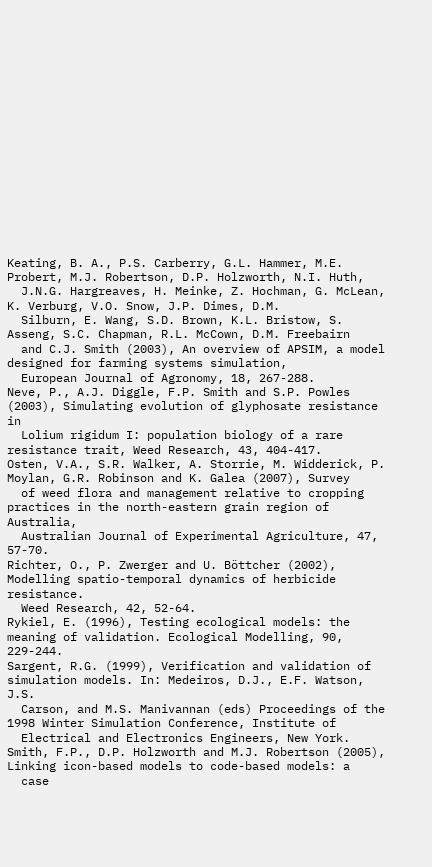Keating, B. A., P.S. Carberry, G.L. Hammer, M.E. Probert, M.J. Robertson, D.P. Holzworth, N.I. Huth,
  J.N.G. Hargreaves, H. Meinke, Z. Hochman, G. McLean, K. Verburg, V.O. Snow, J.P. Dimes, D.M.
  Silburn, E. Wang, S.D. Brown, K.L. Bristow, S. Asseng, S.C. Chapman, R.L. McCown, D.M. Freebairn
  and C.J. Smith (2003), An overview of APSIM, a model designed for farming systems simulation,
  European Journal of Agronomy, 18, 267-288.
Neve, P., A.J. Diggle, F.P. Smith and S.P. Powles (2003), Simulating evolution of glyphosate resistance in
  Lolium rigidum I: population biology of a rare resistance trait, Weed Research, 43, 404-417.
Osten, V.A., S.R. Walker, A. Storrie, M. Widderick, P. Moylan, G.R. Robinson and K. Galea (2007), Survey
  of weed flora and management relative to cropping practices in the north-eastern grain region of Australia,
  Australian Journal of Experimental Agriculture, 47, 57-70.
Richter, O., P. Zwerger and U. Böttcher (2002), Modelling spatio-temporal dynamics of herbicide resistance.
  Weed Research, 42, 52-64.
Rykiel, E. (1996), Testing ecological models: the meaning of validation. Ecological Modelling, 90, 229-244.
Sargent, R.G. (1999), Verification and validation of simulation models. In: Medeiros, D.J., E.F. Watson, J.S.
  Carson, and M.S. Manivannan (eds) Proceedings of the 1998 Winter Simulation Conference, Institute of
  Electrical and Electronics Engineers, New York.
Smith, F.P., D.P. Holzworth and M.J. Robertson (2005), Linking icon-based models to code-based models: a
  case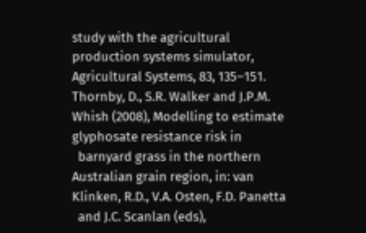study with the agricultural production systems simulator, Agricultural Systems, 83, 135–151.
Thornby, D., S.R. Walker and J.P.M. Whish (2008), Modelling to estimate glyphosate resistance risk in
  barnyard grass in the northern Australian grain region, in: van Klinken, R.D., V.A. Osten, F.D. Panetta
  and J.C. Scanlan (eds),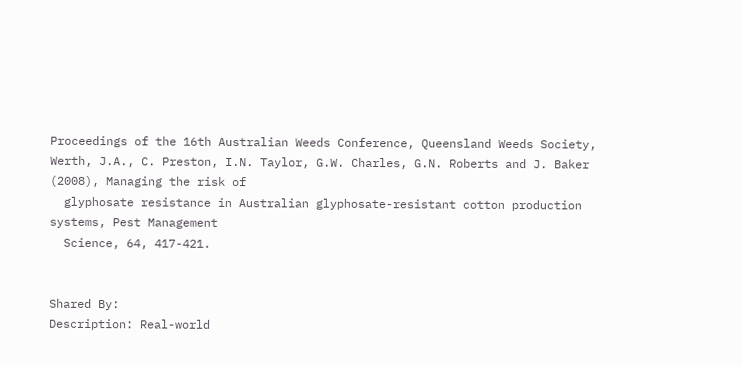Proceedings of the 16th Australian Weeds Conference, Queensland Weeds Society,
Werth, J.A., C. Preston, I.N. Taylor, G.W. Charles, G.N. Roberts and J. Baker (2008), Managing the risk of
  glyphosate resistance in Australian glyphosate-resistant cotton production systems, Pest Management
  Science, 64, 417-421.


Shared By:
Description: Real-world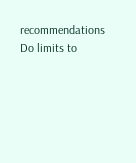recommendations Do limits to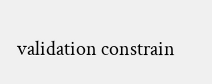validation constrain